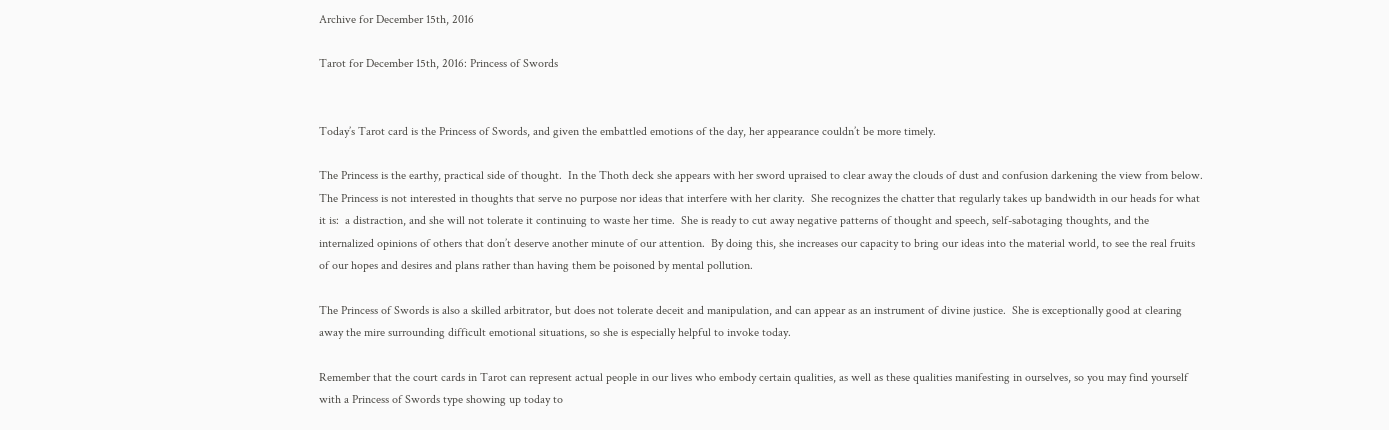Archive for December 15th, 2016

Tarot for December 15th, 2016: Princess of Swords


Today’s Tarot card is the Princess of Swords, and given the embattled emotions of the day, her appearance couldn’t be more timely.

The Princess is the earthy, practical side of thought.  In the Thoth deck she appears with her sword upraised to clear away the clouds of dust and confusion darkening the view from below.  The Princess is not interested in thoughts that serve no purpose nor ideas that interfere with her clarity.  She recognizes the chatter that regularly takes up bandwidth in our heads for what it is:  a distraction, and she will not tolerate it continuing to waste her time.  She is ready to cut away negative patterns of thought and speech, self-sabotaging thoughts, and the internalized opinions of others that don’t deserve another minute of our attention.  By doing this, she increases our capacity to bring our ideas into the material world, to see the real fruits of our hopes and desires and plans rather than having them be poisoned by mental pollution.

The Princess of Swords is also a skilled arbitrator, but does not tolerate deceit and manipulation, and can appear as an instrument of divine justice.  She is exceptionally good at clearing away the mire surrounding difficult emotional situations, so she is especially helpful to invoke today.

Remember that the court cards in Tarot can represent actual people in our lives who embody certain qualities, as well as these qualities manifesting in ourselves, so you may find yourself with a Princess of Swords type showing up today to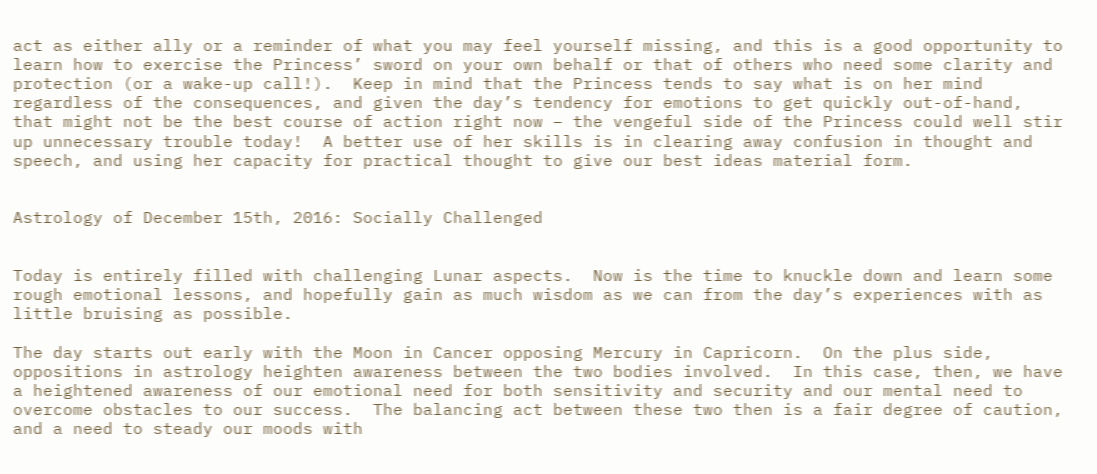act as either ally or a reminder of what you may feel yourself missing, and this is a good opportunity to learn how to exercise the Princess’ sword on your own behalf or that of others who need some clarity and protection (or a wake-up call!).  Keep in mind that the Princess tends to say what is on her mind regardless of the consequences, and given the day’s tendency for emotions to get quickly out-of-hand, that might not be the best course of action right now – the vengeful side of the Princess could well stir up unnecessary trouble today!  A better use of her skills is in clearing away confusion in thought and speech, and using her capacity for practical thought to give our best ideas material form.


Astrology of December 15th, 2016: Socially Challenged


Today is entirely filled with challenging Lunar aspects.  Now is the time to knuckle down and learn some rough emotional lessons, and hopefully gain as much wisdom as we can from the day’s experiences with as little bruising as possible.

The day starts out early with the Moon in Cancer opposing Mercury in Capricorn.  On the plus side, oppositions in astrology heighten awareness between the two bodies involved.  In this case, then, we have a heightened awareness of our emotional need for both sensitivity and security and our mental need to overcome obstacles to our success.  The balancing act between these two then is a fair degree of caution, and a need to steady our moods with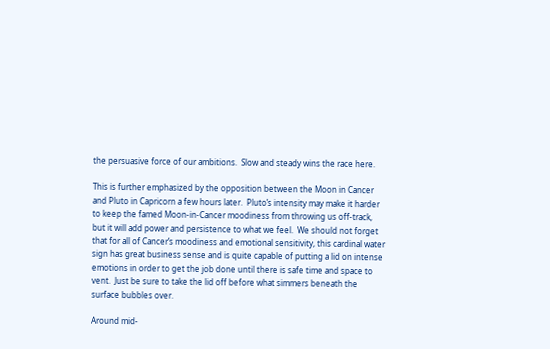the persuasive force of our ambitions.  Slow and steady wins the race here.

This is further emphasized by the opposition between the Moon in Cancer and Pluto in Capricorn a few hours later.  Pluto’s intensity may make it harder to keep the famed Moon-in-Cancer moodiness from throwing us off-track, but it will add power and persistence to what we feel.  We should not forget that for all of Cancer’s moodiness and emotional sensitivity, this cardinal water sign has great business sense and is quite capable of putting a lid on intense emotions in order to get the job done until there is safe time and space to vent.  Just be sure to take the lid off before what simmers beneath the surface bubbles over.

Around mid-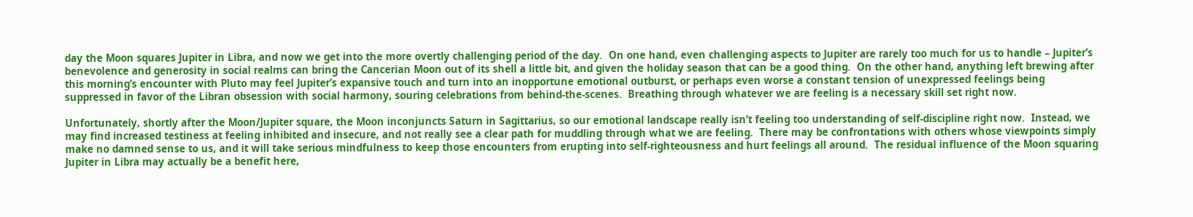day the Moon squares Jupiter in Libra, and now we get into the more overtly challenging period of the day.  On one hand, even challenging aspects to Jupiter are rarely too much for us to handle – Jupiter’s benevolence and generosity in social realms can bring the Cancerian Moon out of its shell a little bit, and given the holiday season that can be a good thing.  On the other hand, anything left brewing after this morning’s encounter with Pluto may feel Jupiter’s expansive touch and turn into an inopportune emotional outburst, or perhaps even worse a constant tension of unexpressed feelings being suppressed in favor of the Libran obsession with social harmony, souring celebrations from behind-the-scenes.  Breathing through whatever we are feeling is a necessary skill set right now.

Unfortunately, shortly after the Moon/Jupiter square, the Moon inconjuncts Saturn in Sagittarius, so our emotional landscape really isn’t feeling too understanding of self-discipline right now.  Instead, we may find increased testiness at feeling inhibited and insecure, and not really see a clear path for muddling through what we are feeling.  There may be confrontations with others whose viewpoints simply make no damned sense to us, and it will take serious mindfulness to keep those encounters from erupting into self-righteousness and hurt feelings all around.  The residual influence of the Moon squaring Jupiter in Libra may actually be a benefit here,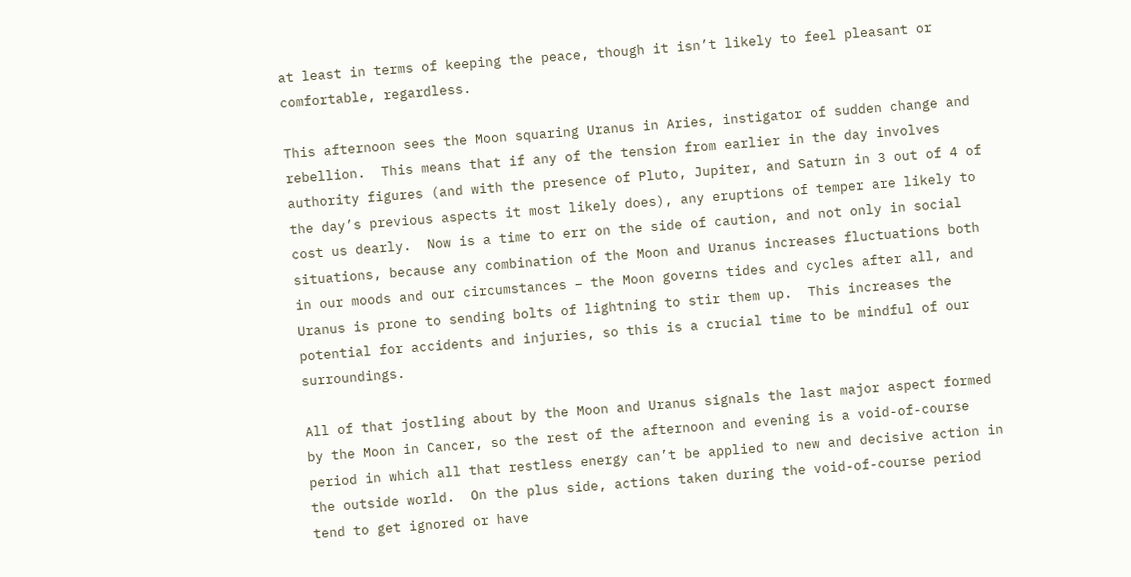at least in terms of keeping the peace, though it isn’t likely to feel pleasant or comfortable, regardless.

This afternoon sees the Moon squaring Uranus in Aries, instigator of sudden change and rebellion.  This means that if any of the tension from earlier in the day involves authority figures (and with the presence of Pluto, Jupiter, and Saturn in 3 out of 4 of the day’s previous aspects it most likely does), any eruptions of temper are likely to cost us dearly.  Now is a time to err on the side of caution, and not only in social situations, because any combination of the Moon and Uranus increases fluctuations both in our moods and our circumstances – the Moon governs tides and cycles after all, and Uranus is prone to sending bolts of lightning to stir them up.  This increases the potential for accidents and injuries, so this is a crucial time to be mindful of our surroundings.

All of that jostling about by the Moon and Uranus signals the last major aspect formed by the Moon in Cancer, so the rest of the afternoon and evening is a void-of-course period in which all that restless energy can’t be applied to new and decisive action in the outside world.  On the plus side, actions taken during the void-of-course period tend to get ignored or have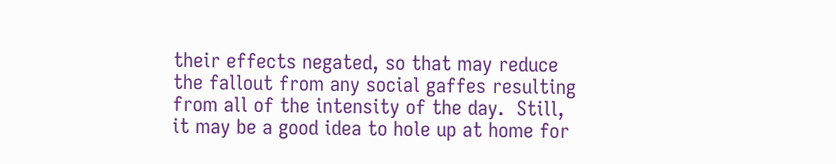their effects negated, so that may reduce the fallout from any social gaffes resulting from all of the intensity of the day.  Still, it may be a good idea to hole up at home for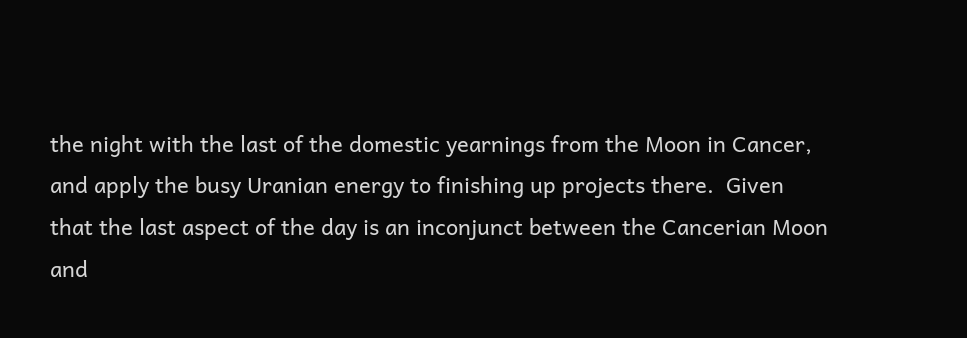the night with the last of the domestic yearnings from the Moon in Cancer, and apply the busy Uranian energy to finishing up projects there.  Given that the last aspect of the day is an inconjunct between the Cancerian Moon and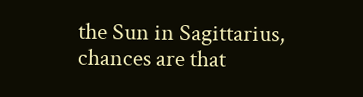the Sun in Sagittarius, chances are that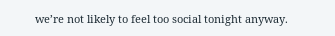we’re not likely to feel too social tonight anyway.